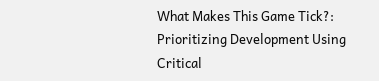What Makes This Game Tick?: Prioritizing Development Using Critical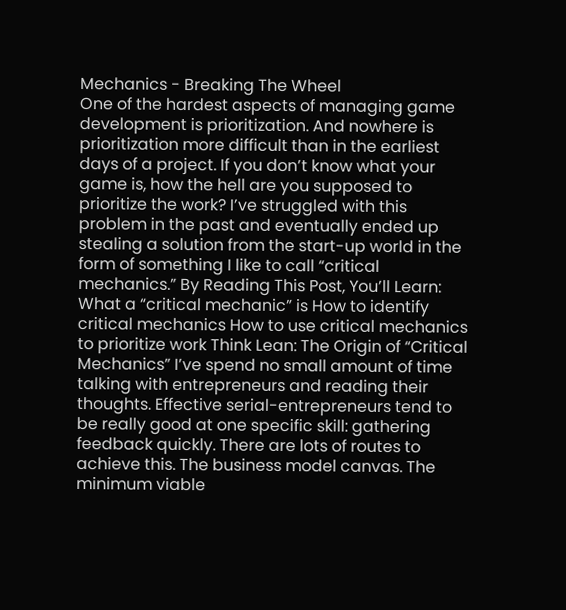Mechanics - Breaking The Wheel
One of the hardest aspects of managing game development is prioritization. And nowhere is prioritization more difficult than in the earliest days of a project. If you don’t know what your game is, how the hell are you supposed to prioritize the work? I’ve struggled with this problem in the past and eventually ended up stealing a solution from the start-up world in the form of something I like to call “critical mechanics.” By Reading This Post, You’ll Learn: What a “critical mechanic” is How to identify critical mechanics How to use critical mechanics to prioritize work Think Lean: The Origin of “Critical Mechanics” I’ve spend no small amount of time talking with entrepreneurs and reading their thoughts. Effective serial-entrepreneurs tend to be really good at one specific skill: gathering feedback quickly. There are lots of routes to achieve this. The business model canvas. The minimum viable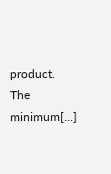product. The minimum[...]